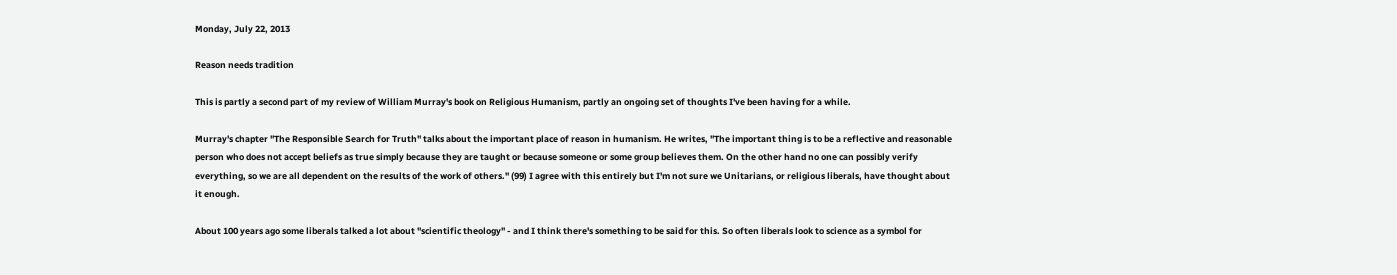Monday, July 22, 2013

Reason needs tradition

This is partly a second part of my review of William Murray's book on Religious Humanism, partly an ongoing set of thoughts I've been having for a while.

Murray's chapter "The Responsible Search for Truth" talks about the important place of reason in humanism. He writes, "The important thing is to be a reflective and reasonable person who does not accept beliefs as true simply because they are taught or because someone or some group believes them. On the other hand no one can possibly verify everything, so we are all dependent on the results of the work of others." (99) I agree with this entirely but I'm not sure we Unitarians, or religious liberals, have thought about it enough.

About 100 years ago some liberals talked a lot about "scientific theology" - and I think there's something to be said for this. So often liberals look to science as a symbol for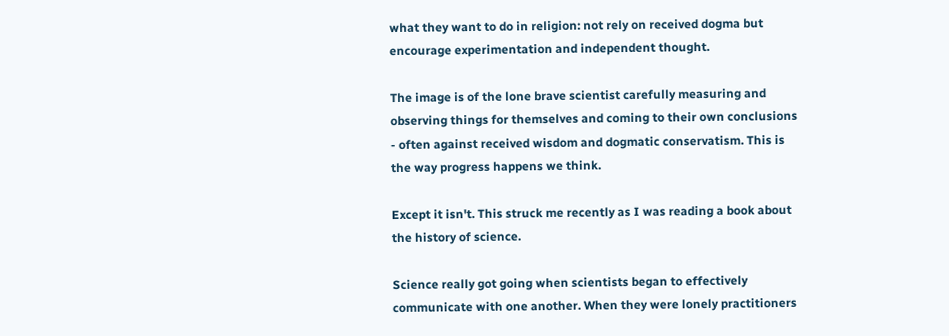what they want to do in religion: not rely on received dogma but encourage experimentation and independent thought.

The image is of the lone brave scientist carefully measuring and observing things for themselves and coming to their own conclusions - often against received wisdom and dogmatic conservatism. This is the way progress happens we think.

Except it isn't. This struck me recently as I was reading a book about the history of science.

Science really got going when scientists began to effectively communicate with one another. When they were lonely practitioners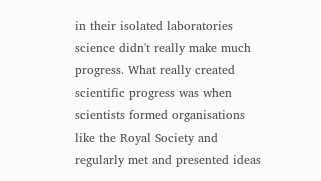in their isolated laboratories science didn't really make much progress. What really created scientific progress was when scientists formed organisations like the Royal Society and regularly met and presented ideas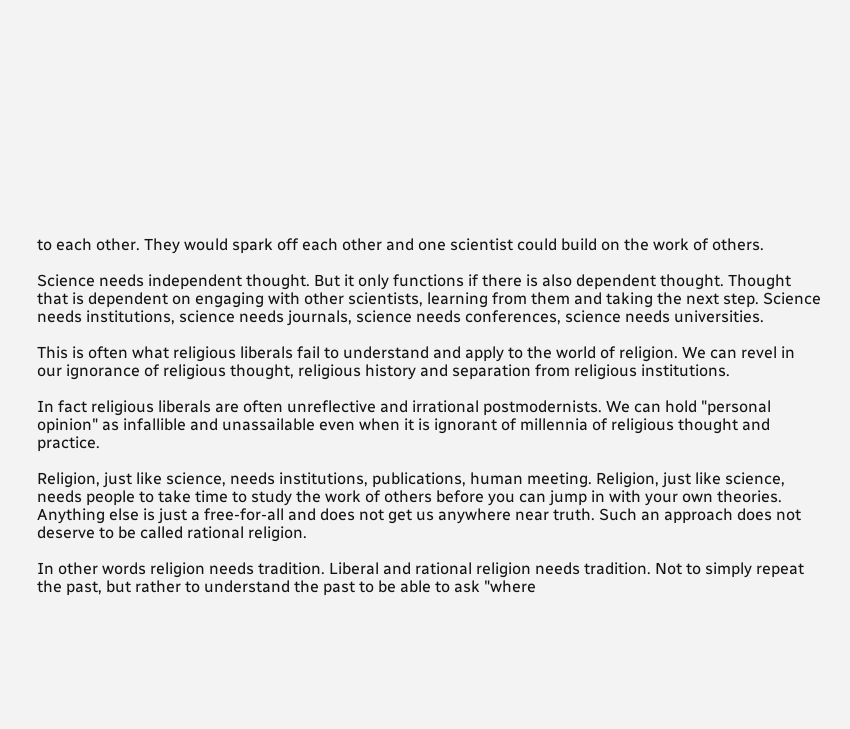to each other. They would spark off each other and one scientist could build on the work of others.

Science needs independent thought. But it only functions if there is also dependent thought. Thought that is dependent on engaging with other scientists, learning from them and taking the next step. Science needs institutions, science needs journals, science needs conferences, science needs universities.

This is often what religious liberals fail to understand and apply to the world of religion. We can revel in our ignorance of religious thought, religious history and separation from religious institutions.

In fact religious liberals are often unreflective and irrational postmodernists. We can hold "personal opinion" as infallible and unassailable even when it is ignorant of millennia of religious thought and practice.

Religion, just like science, needs institutions, publications, human meeting. Religion, just like science, needs people to take time to study the work of others before you can jump in with your own theories. Anything else is just a free-for-all and does not get us anywhere near truth. Such an approach does not deserve to be called rational religion.

In other words religion needs tradition. Liberal and rational religion needs tradition. Not to simply repeat the past, but rather to understand the past to be able to ask "where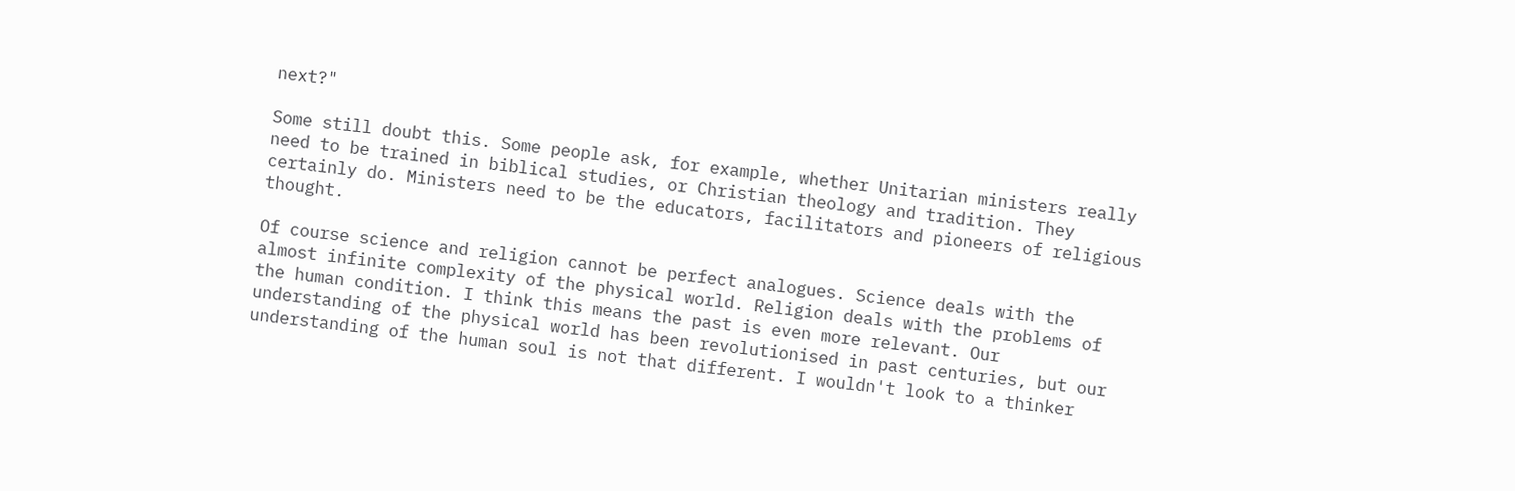next?"

Some still doubt this. Some people ask, for example, whether Unitarian ministers really need to be trained in biblical studies, or Christian theology and tradition. They certainly do. Ministers need to be the educators, facilitators and pioneers of religious thought.

Of course science and religion cannot be perfect analogues. Science deals with the almost infinite complexity of the physical world. Religion deals with the problems of the human condition. I think this means the past is even more relevant. Our understanding of the physical world has been revolutionised in past centuries, but our understanding of the human soul is not that different. I wouldn't look to a thinker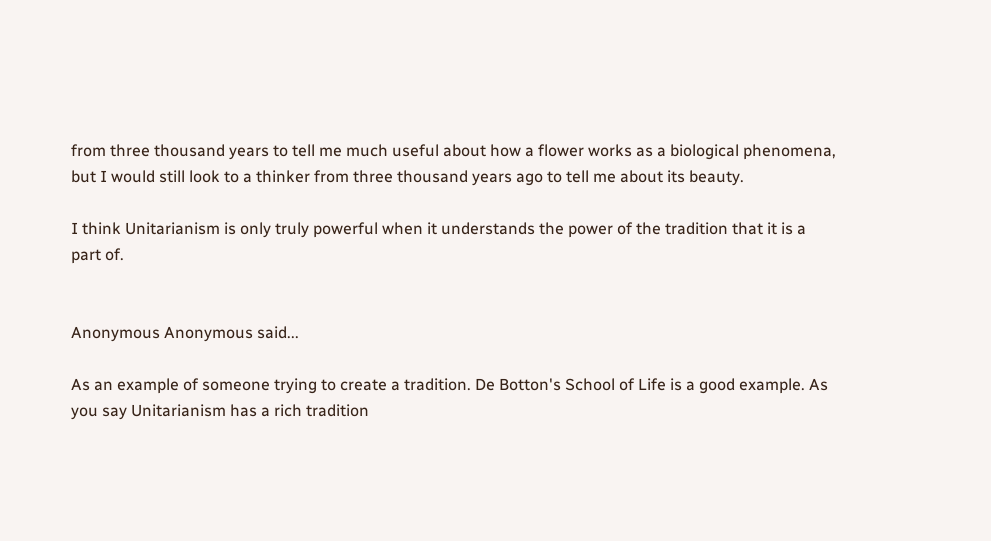from three thousand years to tell me much useful about how a flower works as a biological phenomena, but I would still look to a thinker from three thousand years ago to tell me about its beauty.

I think Unitarianism is only truly powerful when it understands the power of the tradition that it is a part of.


Anonymous Anonymous said...

As an example of someone trying to create a tradition. De Botton's School of Life is a good example. As you say Unitarianism has a rich tradition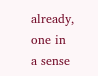already, one in a sense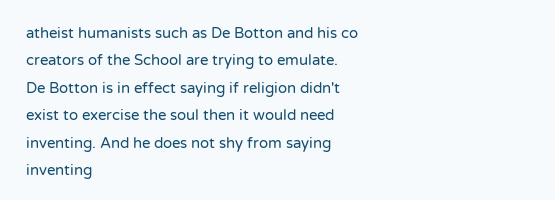atheist humanists such as De Botton and his co creators of the School are trying to emulate. De Botton is in effect saying if religion didn't exist to exercise the soul then it would need inventing. And he does not shy from saying inventing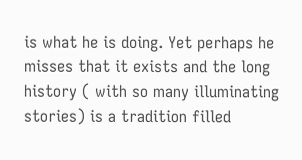is what he is doing. Yet perhaps he misses that it exists and the long history ( with so many illuminating stories) is a tradition filled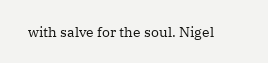with salve for the soul. Nigel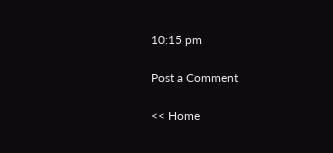10:15 pm

Post a Comment

<< Home